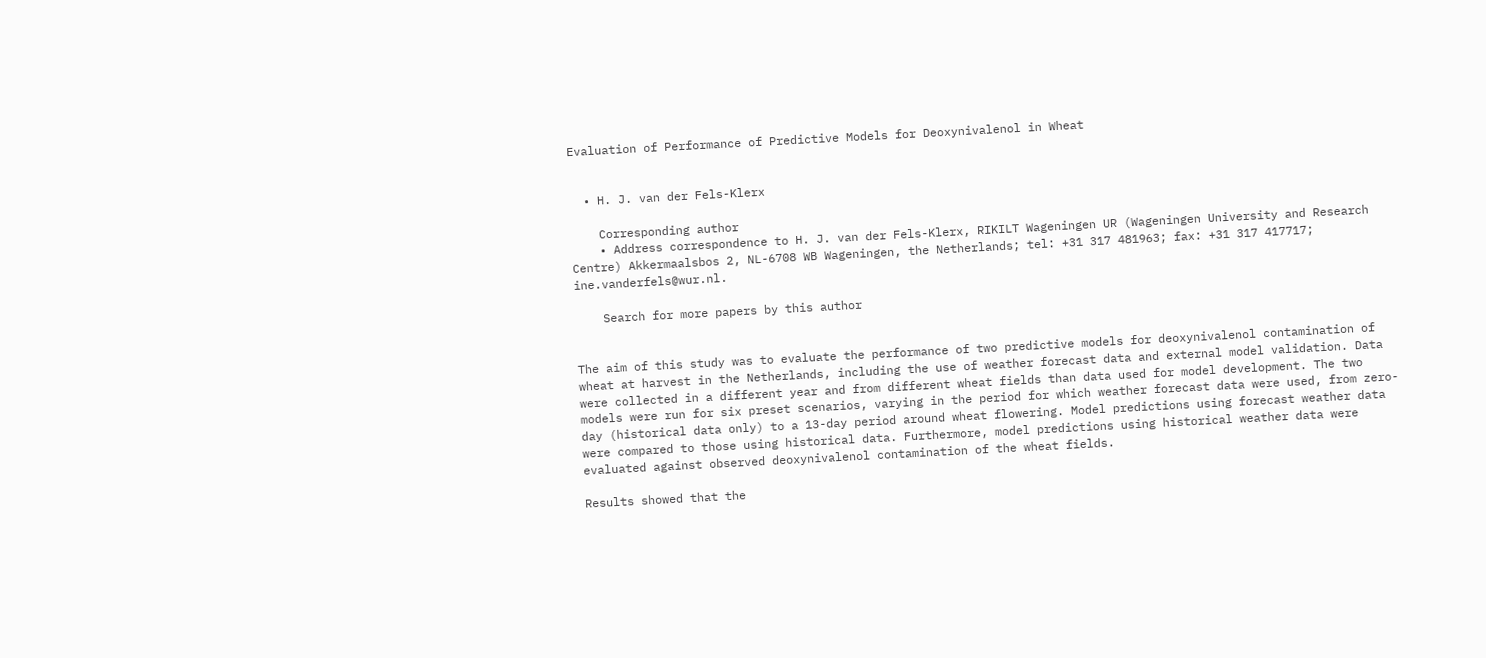Evaluation of Performance of Predictive Models for Deoxynivalenol in Wheat


  • H. J. van der Fels-Klerx

    Corresponding author
    • Address correspondence to H. J. van der Fels-Klerx, RIKILT Wageningen UR (Wageningen University and Research Centre) Akkermaalsbos 2, NL-6708 WB Wageningen, the Netherlands; tel: +31 317 481963; fax: +31 317 417717; ine.vanderfels@wur.nl.

    Search for more papers by this author


The aim of this study was to evaluate the performance of two predictive models for deoxynivalenol contamination of wheat at harvest in the Netherlands, including the use of weather forecast data and external model validation. Data were collected in a different year and from different wheat fields than data used for model development. The two models were run for six preset scenarios, varying in the period for which weather forecast data were used, from zero-day (historical data only) to a 13-day period around wheat flowering. Model predictions using forecast weather data were compared to those using historical data. Furthermore, model predictions using historical weather data were evaluated against observed deoxynivalenol contamination of the wheat fields.

Results showed that the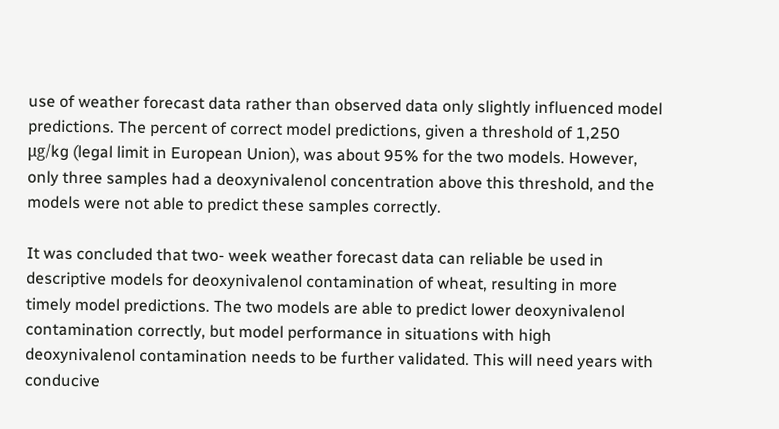use of weather forecast data rather than observed data only slightly influenced model predictions. The percent of correct model predictions, given a threshold of 1,250 μg/kg (legal limit in European Union), was about 95% for the two models. However, only three samples had a deoxynivalenol concentration above this threshold, and the models were not able to predict these samples correctly.

It was concluded that two- week weather forecast data can reliable be used in descriptive models for deoxynivalenol contamination of wheat, resulting in more timely model predictions. The two models are able to predict lower deoxynivalenol contamination correctly, but model performance in situations with high deoxynivalenol contamination needs to be further validated. This will need years with conducive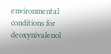environmental conditions for deoxynivalenol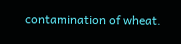contamination of wheat.